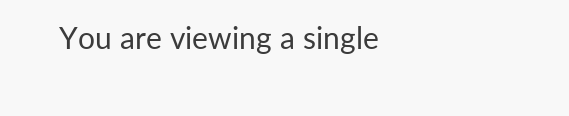You are viewing a single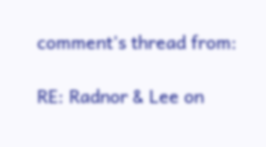comment's thread from:

RE: Radnor & Lee on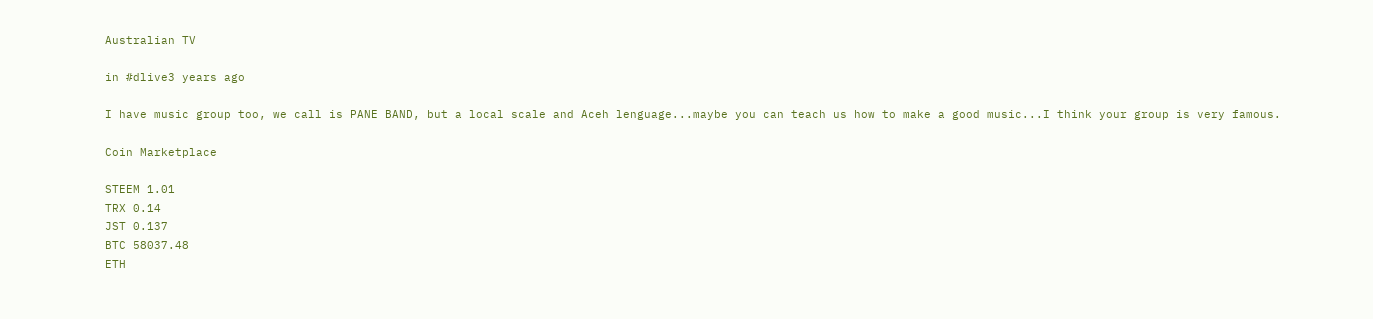Australian TV

in #dlive3 years ago

I have music group too, we call is PANE BAND, but a local scale and Aceh lenguage...maybe you can teach us how to make a good music...I think your group is very famous.

Coin Marketplace

STEEM 1.01
TRX 0.14
JST 0.137
BTC 58037.48
ETH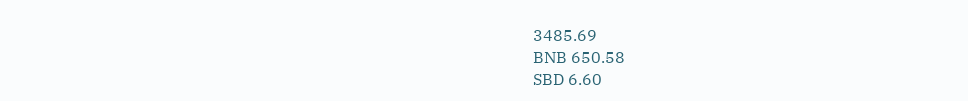3485.69
BNB 650.58
SBD 6.60